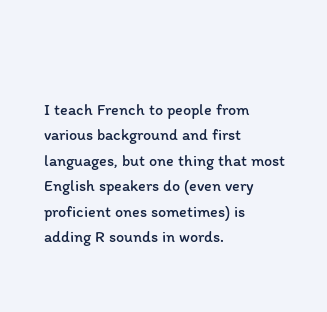I teach French to people from various background and first languages, but one thing that most English speakers do (even very proficient ones sometimes) is adding R sounds in words.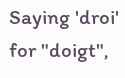Saying 'droi' for "doigt",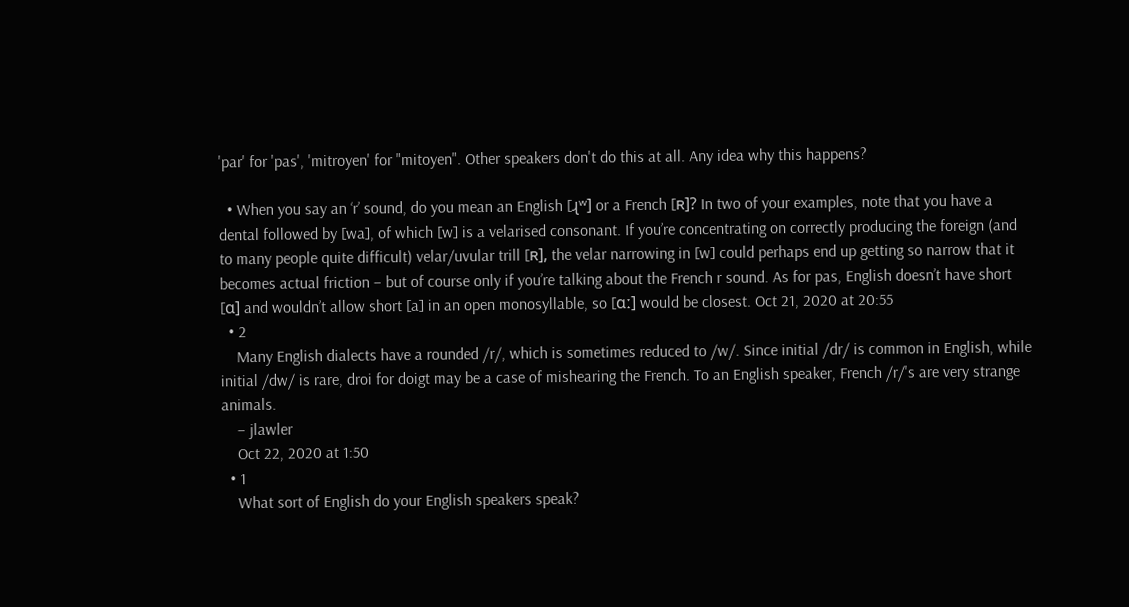'par' for 'pas', 'mitroyen' for "mitoyen". Other speakers don't do this at all. Any idea why this happens?

  • When you say an ‘r’ sound, do you mean an English [ɻʷ] or a French [ʀ]? In two of your examples, note that you have a dental followed by [wa], of which [w] is a velarised consonant. If you’re concentrating on correctly producing the foreign (and to many people quite difficult) velar/uvular trill [ʀ], the velar narrowing in [w] could perhaps end up getting so narrow that it becomes actual friction – but of course only if you’re talking about the French r sound. As for pas, English doesn’t have short [ɑ] and wouldn’t allow short [a] in an open monosyllable, so [ɑː] would be closest. Oct 21, 2020 at 20:55
  • 2
    Many English dialects have a rounded /r/, which is sometimes reduced to /w/. Since initial /dr/ is common in English, while initial /dw/ is rare, droi for doigt may be a case of mishearing the French. To an English speaker, French /r/'s are very strange animals.
    – jlawler
    Oct 22, 2020 at 1:50
  • 1
    What sort of English do your English speakers speak?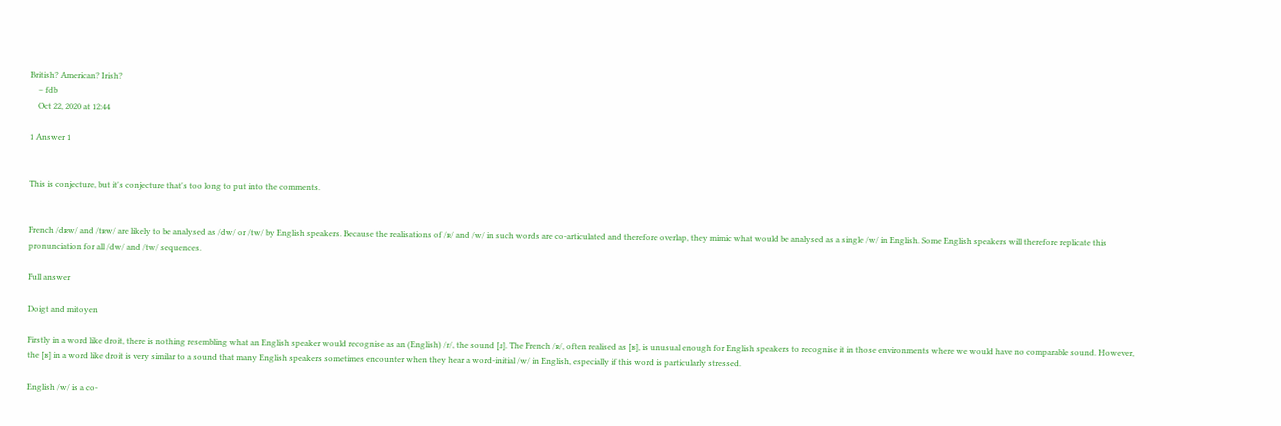British? American? Irish?
    – fdb
    Oct 22, 2020 at 12:44

1 Answer 1


This is conjecture, but it's conjecture that's too long to put into the comments.


French /dʀw/ and /tʀw/ are likely to be analysed as /dw/ or /tw/ by English speakers. Because the realisations of /ʀ/ and /w/ in such words are co-articulated and therefore overlap, they mimic what would be analysed as a single /w/ in English. Some English speakers will therefore replicate this pronunciation for all /dw/ and /tw/ sequences.

Full answer

Doigt and mitoyen

Firstly in a word like droit, there is nothing resembling what an English speaker would recognise as an (English) /r/, the sound [ɹ]. The French /ʀ/, often realised as [ʁ], is unusual enough for English speakers to recognise it in those environments where we would have no comparable sound. However, the [ʁ] in a word like droit is very similar to a sound that many English speakers sometimes encounter when they hear a word-initial /w/ in English, especially if this word is particularly stressed.

English /w/ is a co-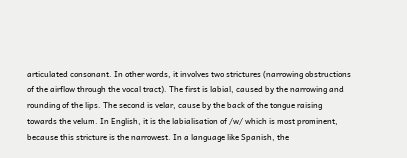articulated consonant. In other words, it involves two strictures (narrowing obstructions of the airflow through the vocal tract). The first is labial, caused by the narrowing and rounding of the lips. The second is velar, cause by the back of the tongue raising towards the velum. In English, it is the labialisation of /w/ which is most prominent, because this stricture is the narrowest. In a language like Spanish, the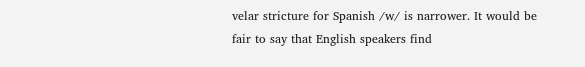velar stricture for Spanish /w/ is narrower. It would be fair to say that English speakers find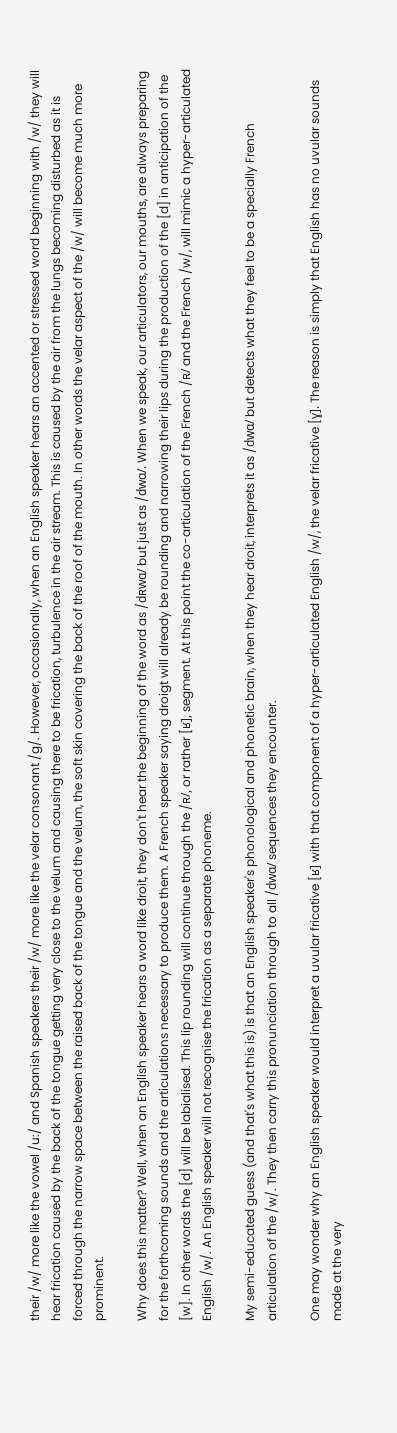their /w/ more like the vowel /u:/ and Spanish speakers their /w/ more like the velar consonant /g/. However, occasionally, when an English speaker hears an accented or stressed word beginning with /w/ they will hear frication caused by the back of the tongue getting very close to the velum and causing there to be frication, turbulence in the air stream. This is caused by the air from the lungs becoming disturbed as it is forced through the narrow space between the raised back of the tongue and the velum, the soft skin covering the back of the roof of the mouth. In other words the velar aspect of the /w/ will become much more prominent.

Why does this matter? Well, when an English speaker hears a word like droit, they don't hear the beginning of the word as /dʀwɑ/ but just as /dwɑ/. When we speak, our articulators, our mouths, are always preparing for the forthcoming sounds and the articulations necessary to produce them. A French speaker saying droigt will already be rounding and narrowing their lips during the production of the [d] in anticipation of the [w]. In other words the [d] will be labialised. This lip rounding will continue through the /ʀ/, or rather [ʁ], segment. At this point the co-articulation of the French /ʀ/ and the French /w/, will mimic a hyper-articulated English /w/. An English speaker will not recognise the frication as a separate phoneme.

My semi-educated guess (and that's what this is) is that an English speaker's phonological and phonetic brain, when they hear droit, interprets it as /dwɑ/ but detects what they feel to be a specially French articulation of the /w/. They then carry this pronunciation through to all /dwɑ/ sequences they encounter.

One may wonder why an English speaker would interpret a uvular fricative [ʁ] with that component of a hyper-articulated English /w/, the velar fricative [ɣ]. The reason is simply that English has no uvular sounds made at the very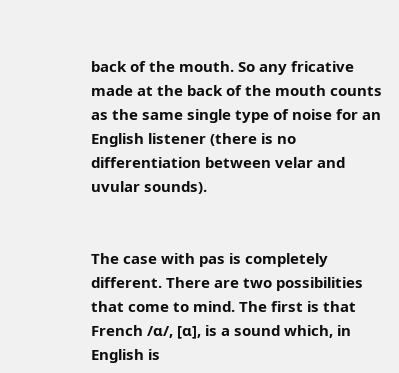back of the mouth. So any fricative made at the back of the mouth counts as the same single type of noise for an English listener (there is no differentiation between velar and uvular sounds).


The case with pas is completely different. There are two possibilities that come to mind. The first is that French /ɑ/, [ɑ], is a sound which, in English is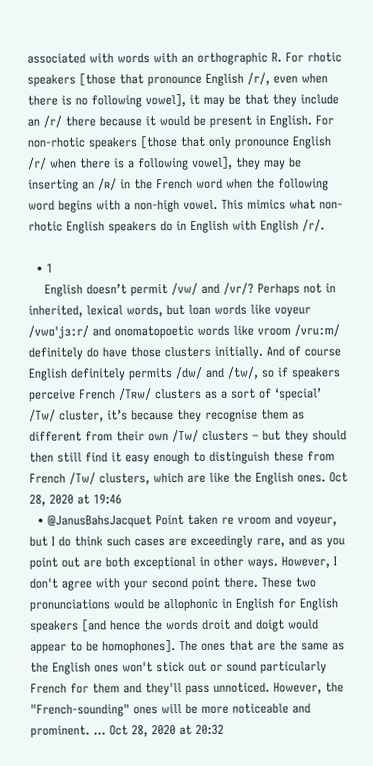associated with words with an orthographic R. For rhotic speakers [those that pronounce English /r/, even when there is no following vowel], it may be that they include an /r/ there because it would be present in English. For non-rhotic speakers [those that only pronounce English /r/ when there is a following vowel], they may be inserting an /ʀ/ in the French word when the following word begins with a non-high vowel. This mimics what non-rhotic English speakers do in English with English /r/.

  • 1
    English doesn’t permit /vw/ and /vr/? Perhaps not in inherited, lexical words, but loan words like voyeur /vwɑˈjɜːr/ and onomatopoetic words like vroom /vruːm/ definitely do have those clusters initially. And of course English definitely permits /dw/ and /tw/, so if speakers perceive French /Tʀw/ clusters as a sort of ‘special’ /Tw/ cluster, it’s because they recognise them as different from their own /Tw/ clusters – but they should then still find it easy enough to distinguish these from French /Tw/ clusters, which are like the English ones. Oct 28, 2020 at 19:46
  • @JanusBahsJacquet Point taken re vroom and voyeur, but I do think such cases are exceedingly rare, and as you point out are both exceptional in other ways. However, I don't agree with your second point there. These two pronunciations would be allophonic in English for English speakers [and hence the words droit and doigt would appear to be homophones]. The ones that are the same as the English ones won't stick out or sound particularly French for them and they'll pass unnoticed. However, the "French-sounding" ones will be more noticeable and prominent. ... Oct 28, 2020 at 20:32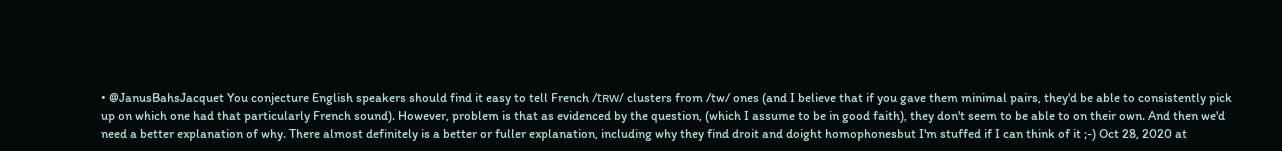• @JanusBahsJacquet You conjecture English speakers should find it easy to tell French /tʀw/ clusters from /tw/ ones (and I believe that if you gave them minimal pairs, they'd be able to consistently pick up on which one had that particularly French sound). However, problem is that as evidenced by the question, (which I assume to be in good faith), they don't seem to be able to on their own. And then we'd need a better explanation of why. There almost definitely is a better or fuller explanation, including why they find droit and doight homophonesbut I'm stuffed if I can think of it ;-) Oct 28, 2020 at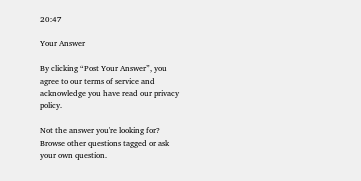20:47

Your Answer

By clicking “Post Your Answer”, you agree to our terms of service and acknowledge you have read our privacy policy.

Not the answer you're looking for? Browse other questions tagged or ask your own question.